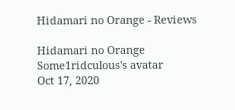Hidamari no Orange - Reviews

Hidamari no Orange
Some1ridculous's avatar
Oct 17, 2020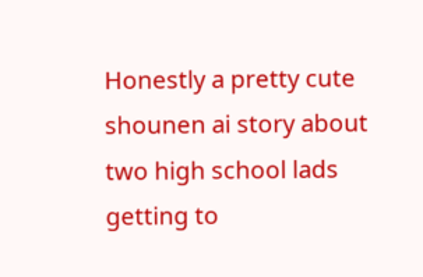Honestly a pretty cute shounen ai story about two high school lads getting to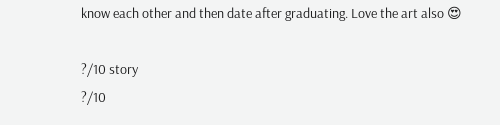know each other and then date after graduating. Love the art also 😍

?/10 story
?/10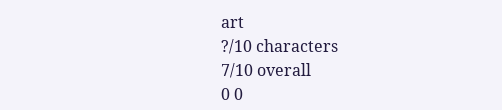art
?/10 characters
7/10 overall
0 0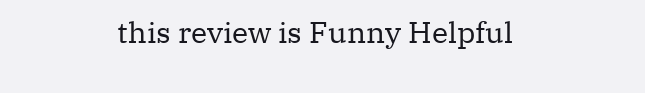this review is Funny Helpful